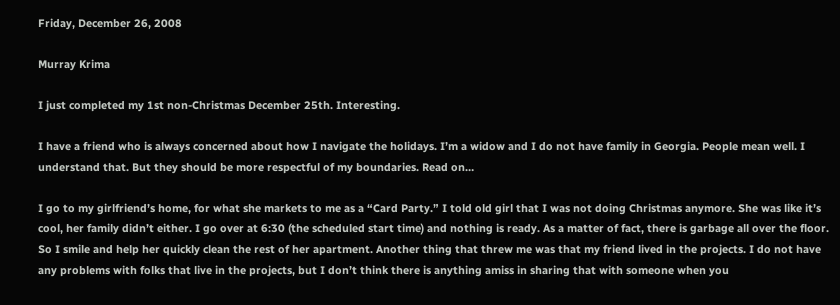Friday, December 26, 2008

Murray Krima

I just completed my 1st non-Christmas December 25th. Interesting.

I have a friend who is always concerned about how I navigate the holidays. I’m a widow and I do not have family in Georgia. People mean well. I understand that. But they should be more respectful of my boundaries. Read on…

I go to my girlfriend’s home, for what she markets to me as a “Card Party.” I told old girl that I was not doing Christmas anymore. She was like it’s cool, her family didn’t either. I go over at 6:30 (the scheduled start time) and nothing is ready. As a matter of fact, there is garbage all over the floor. So I smile and help her quickly clean the rest of her apartment. Another thing that threw me was that my friend lived in the projects. I do not have any problems with folks that live in the projects, but I don’t think there is anything amiss in sharing that with someone when you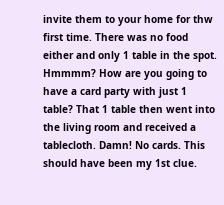invite them to your home for thw first time. There was no food either and only 1 table in the spot. Hmmmm? How are you going to have a card party with just 1 table? That 1 table then went into the living room and received a tablecloth. Damn! No cards. This should have been my 1st clue.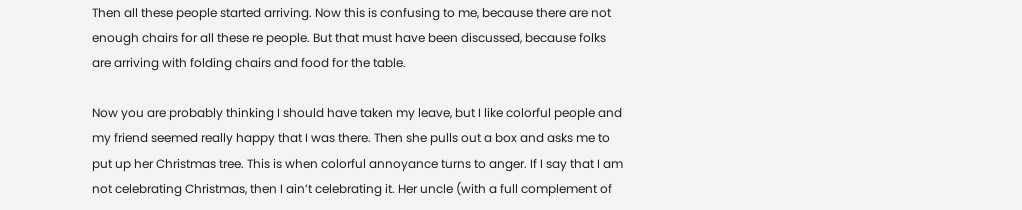Then all these people started arriving. Now this is confusing to me, because there are not enough chairs for all these re people. But that must have been discussed, because folks are arriving with folding chairs and food for the table.

Now you are probably thinking I should have taken my leave, but I like colorful people and my friend seemed really happy that I was there. Then she pulls out a box and asks me to put up her Christmas tree. This is when colorful annoyance turns to anger. If I say that I am not celebrating Christmas, then I ain’t celebrating it. Her uncle (with a full complement of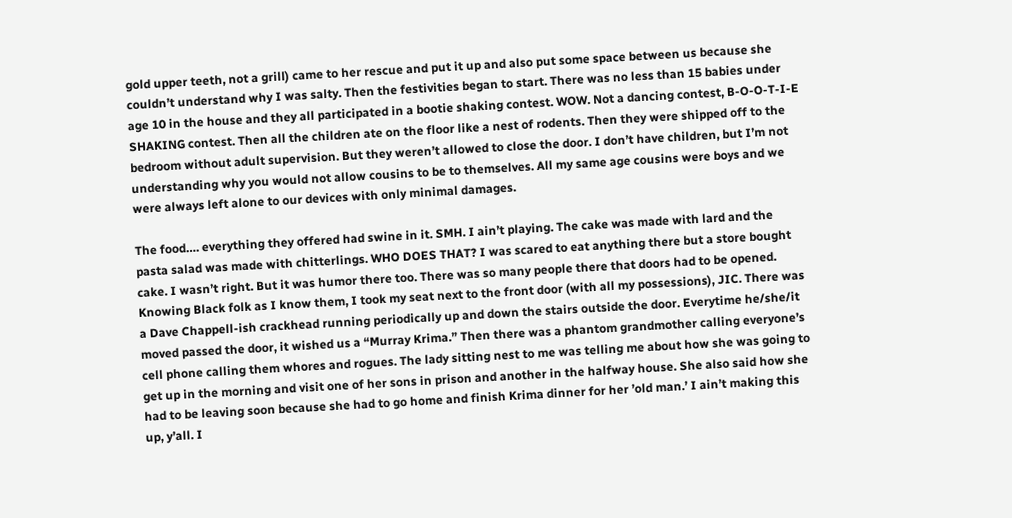gold upper teeth, not a grill) came to her rescue and put it up and also put some space between us because she couldn’t understand why I was salty. Then the festivities began to start. There was no less than 15 babies under age 10 in the house and they all participated in a bootie shaking contest. WOW. Not a dancing contest, B-O-O-T-I-E SHAKING contest. Then all the children ate on the floor like a nest of rodents. Then they were shipped off to the bedroom without adult supervision. But they weren’t allowed to close the door. I don’t have children, but I’m not understanding why you would not allow cousins to be to themselves. All my same age cousins were boys and we were always left alone to our devices with only minimal damages.

The food…. everything they offered had swine in it. SMH. I ain’t playing. The cake was made with lard and the pasta salad was made with chitterlings. WHO DOES THAT? I was scared to eat anything there but a store bought cake. I wasn’t right. But it was humor there too. There was so many people there that doors had to be opened. Knowing Black folk as I know them, I took my seat next to the front door (with all my possessions), JIC. There was a Dave Chappell-ish crackhead running periodically up and down the stairs outside the door. Everytime he/she/it moved passed the door, it wished us a “Murray Krima.” Then there was a phantom grandmother calling everyone’s cell phone calling them whores and rogues. The lady sitting nest to me was telling me about how she was going to get up in the morning and visit one of her sons in prison and another in the halfway house. She also said how she had to be leaving soon because she had to go home and finish Krima dinner for her ’old man.’ I ain’t making this up, y’all. I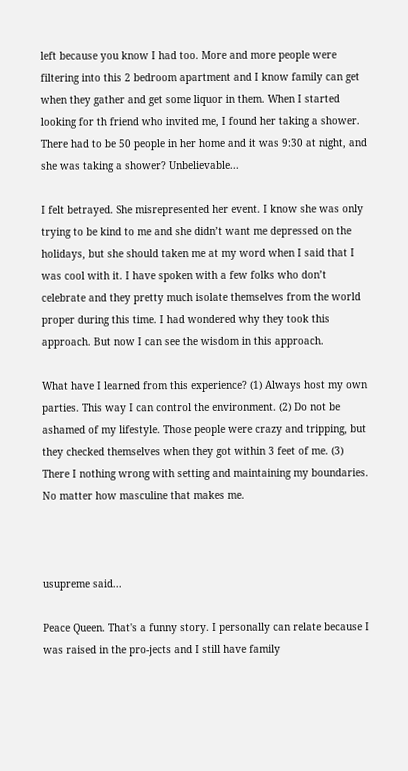left because you know I had too. More and more people were filtering into this 2 bedroom apartment and I know family can get when they gather and get some liquor in them. When I started looking for th friend who invited me, I found her taking a shower. There had to be 50 people in her home and it was 9:30 at night, and she was taking a shower? Unbelievable...

I felt betrayed. She misrepresented her event. I know she was only trying to be kind to me and she didn’t want me depressed on the holidays, but she should taken me at my word when I said that I was cool with it. I have spoken with a few folks who don’t celebrate and they pretty much isolate themselves from the world proper during this time. I had wondered why they took this approach. But now I can see the wisdom in this approach.

What have I learned from this experience? (1) Always host my own parties. This way I can control the environment. (2) Do not be ashamed of my lifestyle. Those people were crazy and tripping, but they checked themselves when they got within 3 feet of me. (3) There I nothing wrong with setting and maintaining my boundaries. No matter how masculine that makes me.



usupreme said...

Peace Queen. That's a funny story. I personally can relate because I was raised in the pro-jects and I still have family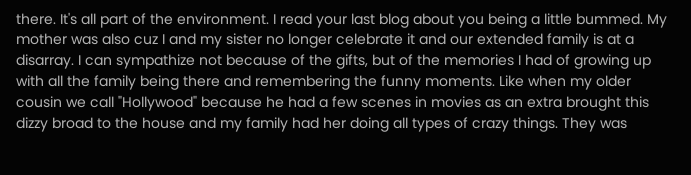there. It's all part of the environment. I read your last blog about you being a little bummed. My mother was also cuz I and my sister no longer celebrate it and our extended family is at a disarray. I can sympathize not because of the gifts, but of the memories I had of growing up with all the family being there and remembering the funny moments. Like when my older cousin we call "Hollywood" because he had a few scenes in movies as an extra brought this dizzy broad to the house and my family had her doing all types of crazy things. They was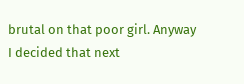brutal on that poor girl. Anyway I decided that next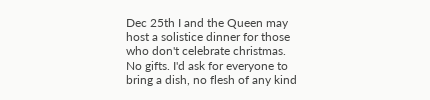Dec 25th I and the Queen may host a solistice dinner for those who don't celebrate christmas. No gifts. I'd ask for everyone to bring a dish, no flesh of any kind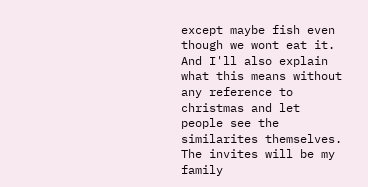except maybe fish even though we wont eat it. And I'll also explain what this means without any reference to christmas and let people see the similarites themselves. The invites will be my family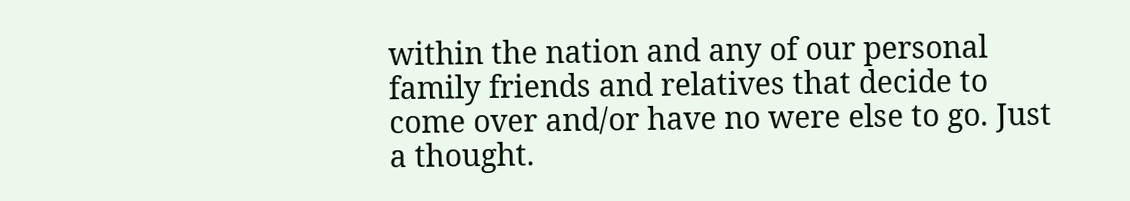within the nation and any of our personal family friends and relatives that decide to come over and/or have no were else to go. Just a thought.